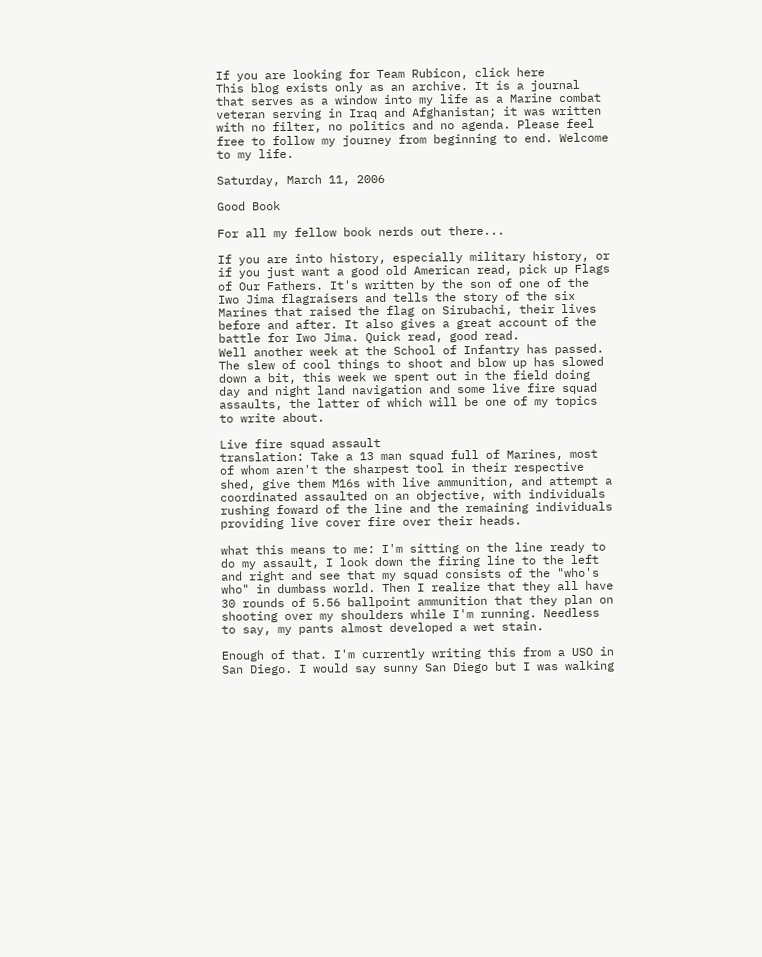If you are looking for Team Rubicon, click here
This blog exists only as an archive. It is a journal that serves as a window into my life as a Marine combat veteran serving in Iraq and Afghanistan; it was written with no filter, no politics and no agenda. Please feel free to follow my journey from beginning to end. Welcome to my life.

Saturday, March 11, 2006

Good Book

For all my fellow book nerds out there...

If you are into history, especially military history, or if you just want a good old American read, pick up Flags of Our Fathers. It's written by the son of one of the Iwo Jima flagraisers and tells the story of the six Marines that raised the flag on Sirubachi, their lives before and after. It also gives a great account of the battle for Iwo Jima. Quick read, good read.
Well another week at the School of Infantry has passed. The slew of cool things to shoot and blow up has slowed down a bit, this week we spent out in the field doing day and night land navigation and some live fire squad assaults, the latter of which will be one of my topics to write about.

Live fire squad assault
translation: Take a 13 man squad full of Marines, most of whom aren't the sharpest tool in their respective shed, give them M16s with live ammunition, and attempt a coordinated assaulted on an objective, with individuals rushing foward of the line and the remaining individuals providing live cover fire over their heads.

what this means to me: I'm sitting on the line ready to do my assault, I look down the firing line to the left and right and see that my squad consists of the "who's who" in dumbass world. Then I realize that they all have 30 rounds of 5.56 ballpoint ammunition that they plan on shooting over my shoulders while I'm running. Needless to say, my pants almost developed a wet stain.

Enough of that. I'm currently writing this from a USO in San Diego. I would say sunny San Diego but I was walking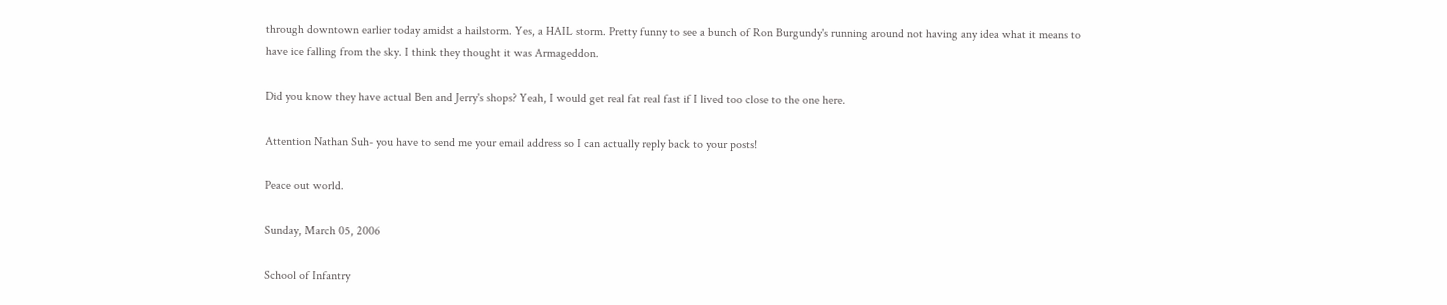through downtown earlier today amidst a hailstorm. Yes, a HAIL storm. Pretty funny to see a bunch of Ron Burgundy's running around not having any idea what it means to have ice falling from the sky. I think they thought it was Armageddon.

Did you know they have actual Ben and Jerry's shops? Yeah, I would get real fat real fast if I lived too close to the one here.

Attention Nathan Suh- you have to send me your email address so I can actually reply back to your posts!

Peace out world.

Sunday, March 05, 2006

School of Infantry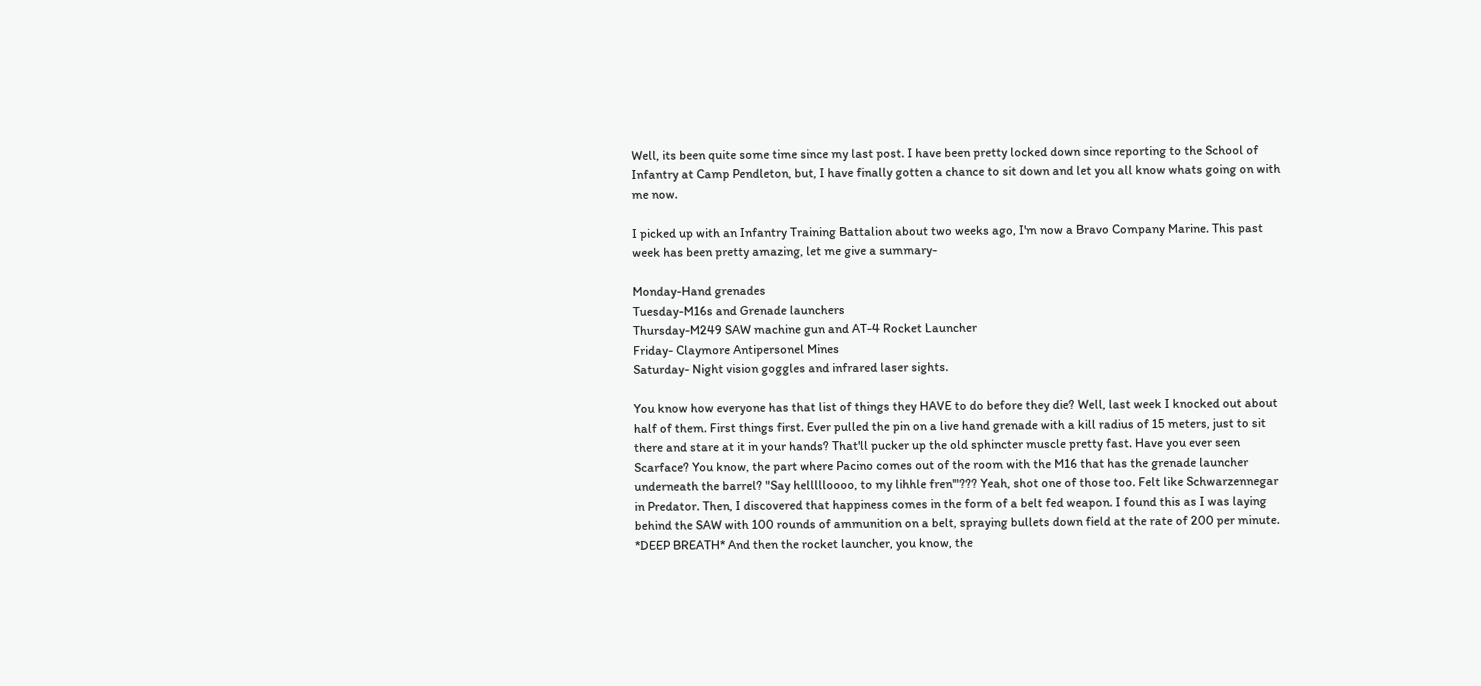Well, its been quite some time since my last post. I have been pretty locked down since reporting to the School of Infantry at Camp Pendleton, but, I have finally gotten a chance to sit down and let you all know whats going on with me now.

I picked up with an Infantry Training Battalion about two weeks ago, I'm now a Bravo Company Marine. This past week has been pretty amazing, let me give a summary-

Monday-Hand grenades
Tuesday-M16s and Grenade launchers
Thursday-M249 SAW machine gun and AT-4 Rocket Launcher
Friday- Claymore Antipersonel Mines
Saturday- Night vision goggles and infrared laser sights.

You know how everyone has that list of things they HAVE to do before they die? Well, last week I knocked out about half of them. First things first. Ever pulled the pin on a live hand grenade with a kill radius of 15 meters, just to sit there and stare at it in your hands? That'll pucker up the old sphincter muscle pretty fast. Have you ever seen Scarface? You know, the part where Pacino comes out of the room with the M16 that has the grenade launcher underneath the barrel? "Say hellllloooo, to my lihhle fren'"??? Yeah, shot one of those too. Felt like Schwarzennegar in Predator. Then, I discovered that happiness comes in the form of a belt fed weapon. I found this as I was laying behind the SAW with 100 rounds of ammunition on a belt, spraying bullets down field at the rate of 200 per minute. *DEEP BREATH* And then the rocket launcher, you know, the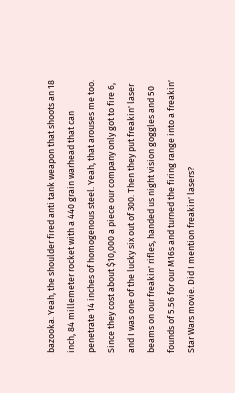bazooka. Yeah, the shoulder fired anti tank weapon that shoots an 18 inch, 84 millemeter rocket with a 440 grain warhead that can penetrate 14 inches of homogenous steel. Yeah, that arouses me too. Since they cost about $10,000 a piece our company only got to fire 6, and I was one of the lucky six out of 300. Then they put freakin' laser beams on our freakin' rifles, handed us night vision goggles and 50 founds of 5.56 for our M16s and turned the firing range into a freakin' Star Wars movie. Did I mention freakin' lasers?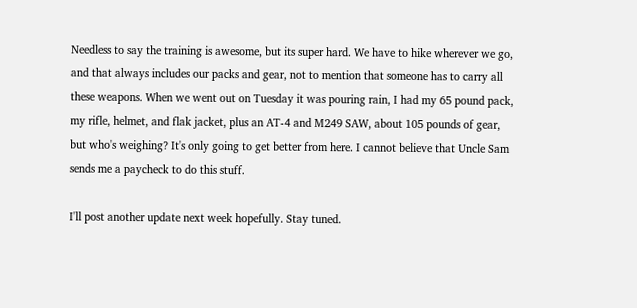Needless to say the training is awesome, but its super hard. We have to hike wherever we go, and that always includes our packs and gear, not to mention that someone has to carry all these weapons. When we went out on Tuesday it was pouring rain, I had my 65 pound pack, my rifle, helmet, and flak jacket, plus an AT-4 and M249 SAW, about 105 pounds of gear, but who's weighing? It's only going to get better from here. I cannot believe that Uncle Sam sends me a paycheck to do this stuff.

I'll post another update next week hopefully. Stay tuned.